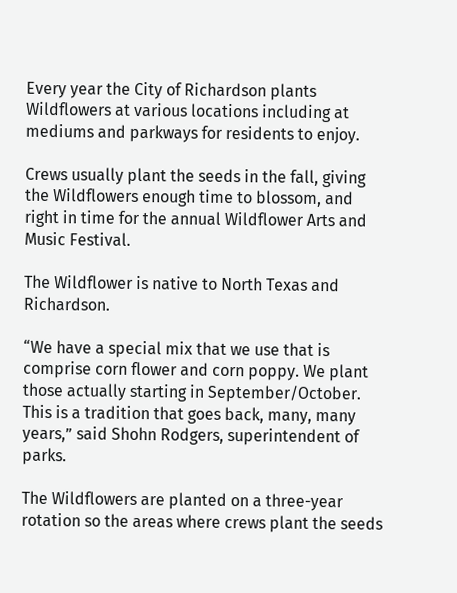Every year the City of Richardson plants Wildflowers at various locations including at mediums and parkways for residents to enjoy.

Crews usually plant the seeds in the fall, giving the Wildflowers enough time to blossom, and right in time for the annual Wildflower Arts and Music Festival.

The Wildflower is native to North Texas and Richardson.

“We have a special mix that we use that is comprise corn flower and corn poppy. We plant those actually starting in September/October. This is a tradition that goes back, many, many years,” said Shohn Rodgers, superintendent of parks.

The Wildflowers are planted on a three-year rotation so the areas where crews plant the seeds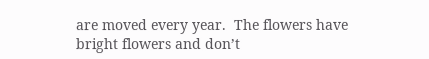are moved every year.  The flowers have bright flowers and don’t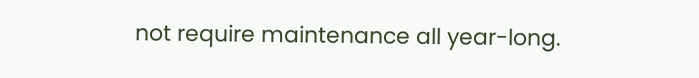not require maintenance all year-long.